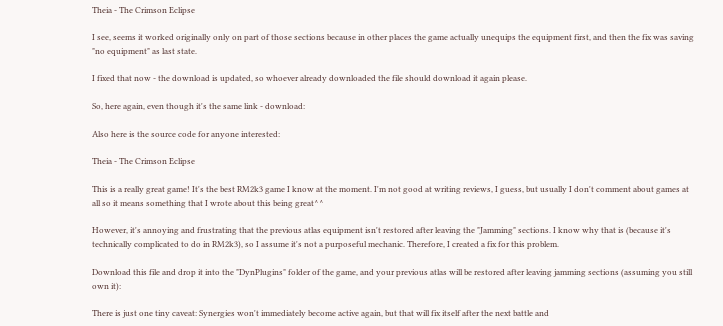Theia - The Crimson Eclipse

I see, seems it worked originally only on part of those sections because in other places the game actually unequips the equipment first, and then the fix was saving "no equipment" as last state.

I fixed that now - the download is updated, so whoever already downloaded the file should download it again please.

So, here again, even though it's the same link - download:

Also here is the source code for anyone interested:

Theia - The Crimson Eclipse

This is a really great game! It's the best RM2k3 game I know at the moment. I'm not good at writing reviews, I guess, but usually I don't comment about games at all so it means something that I wrote about this being great^^

However, it's annoying and frustrating that the previous atlas equipment isn't restored after leaving the "Jamming" sections. I know why that is (because it's technically complicated to do in RM2k3), so I assume it's not a purposeful mechanic. Therefore, I created a fix for this problem.

Download this file and drop it into the "DynPlugins" folder of the game, and your previous atlas will be restored after leaving jamming sections (assuming you still own it):

There is just one tiny caveat: Synergies won't immediately become active again, but that will fix itself after the next battle and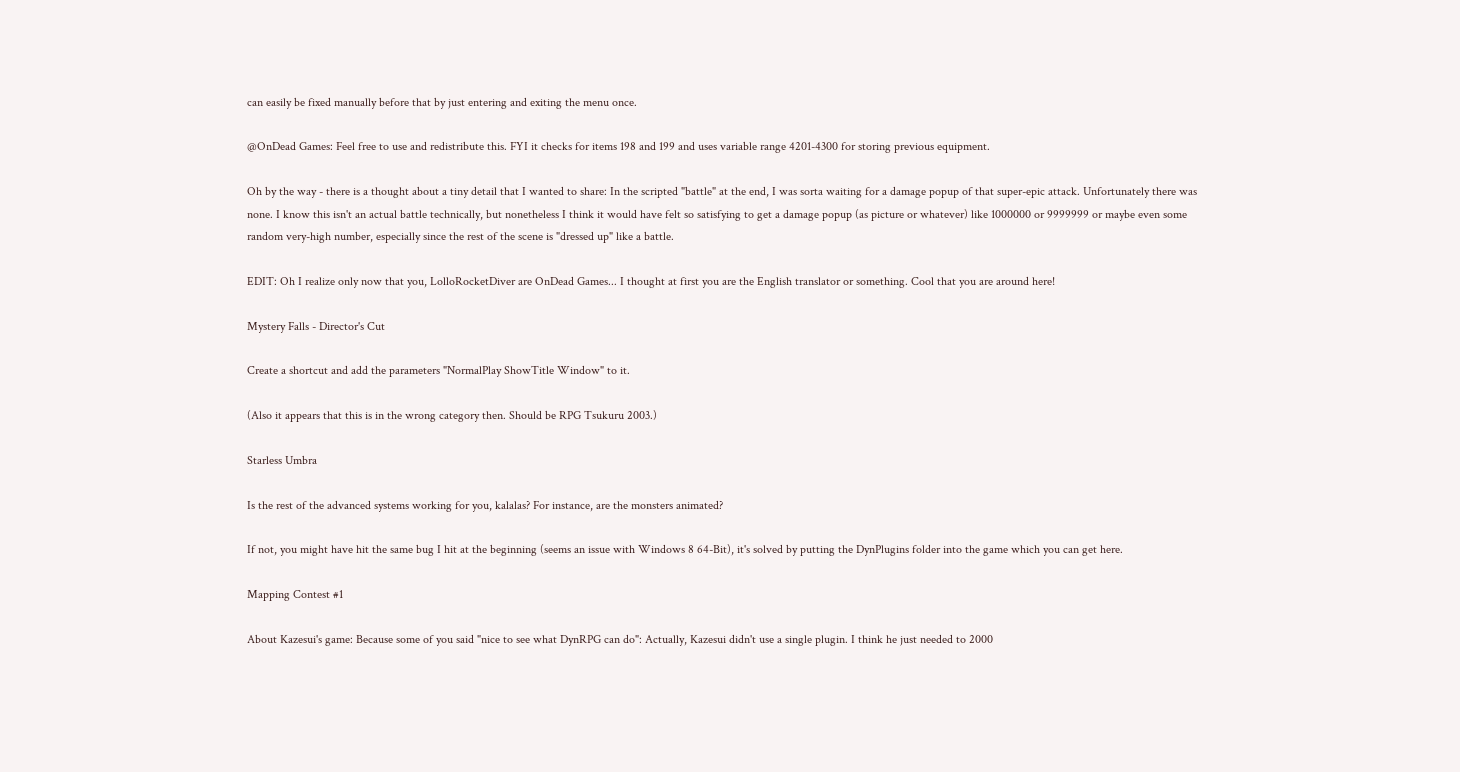can easily be fixed manually before that by just entering and exiting the menu once.

@OnDead Games: Feel free to use and redistribute this. FYI it checks for items 198 and 199 and uses variable range 4201-4300 for storing previous equipment.

Oh by the way - there is a thought about a tiny detail that I wanted to share: In the scripted "battle" at the end, I was sorta waiting for a damage popup of that super-epic attack. Unfortunately there was none. I know this isn't an actual battle technically, but nonetheless I think it would have felt so satisfying to get a damage popup (as picture or whatever) like 1000000 or 9999999 or maybe even some random very-high number, especially since the rest of the scene is "dressed up" like a battle.

EDIT: Oh I realize only now that you, LolloRocketDiver are OnDead Games... I thought at first you are the English translator or something. Cool that you are around here!

Mystery Falls - Director's Cut

Create a shortcut and add the parameters "NormalPlay ShowTitle Window" to it.

(Also it appears that this is in the wrong category then. Should be RPG Tsukuru 2003.)

Starless Umbra

Is the rest of the advanced systems working for you, kalalas? For instance, are the monsters animated?

If not, you might have hit the same bug I hit at the beginning (seems an issue with Windows 8 64-Bit), it's solved by putting the DynPlugins folder into the game which you can get here.

Mapping Contest #1

About Kazesui's game: Because some of you said "nice to see what DynRPG can do": Actually, Kazesui didn't use a single plugin. I think he just needed to 2000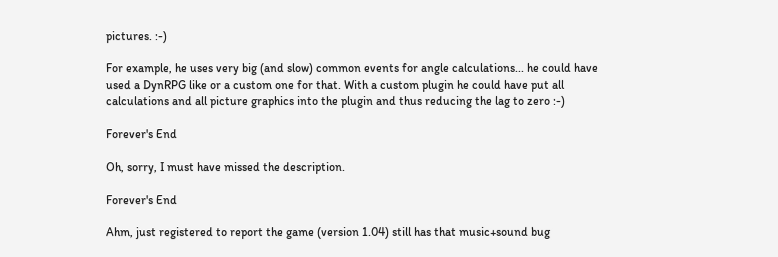pictures. :-)

For example, he uses very big (and slow) common events for angle calculations... he could have used a DynRPG like or a custom one for that. With a custom plugin he could have put all calculations and all picture graphics into the plugin and thus reducing the lag to zero :-)

Forever's End

Oh, sorry, I must have missed the description.

Forever's End

Ahm, just registered to report the game (version 1.04) still has that music+sound bug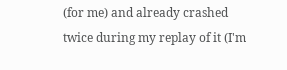(for me) and already crashed twice during my replay of it (I'm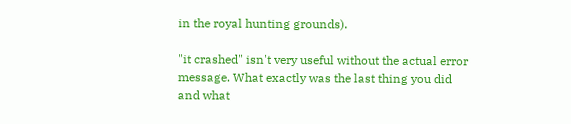in the royal hunting grounds).

"it crashed" isn't very useful without the actual error message. What exactly was the last thing you did and what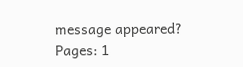message appeared?
Pages: 1